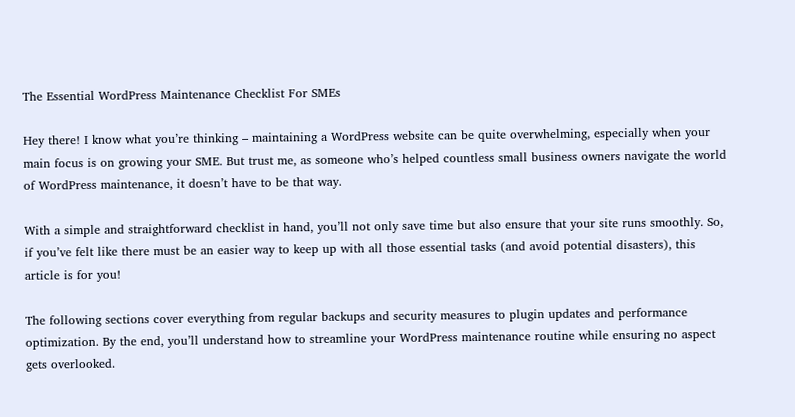The Essential WordPress Maintenance Checklist For SMEs

Hey there! I know what you’re thinking – maintaining a WordPress website can be quite overwhelming, especially when your main focus is on growing your SME. But trust me, as someone who’s helped countless small business owners navigate the world of WordPress maintenance, it doesn’t have to be that way.

With a simple and straightforward checklist in hand, you’ll not only save time but also ensure that your site runs smoothly. So, if you’ve felt like there must be an easier way to keep up with all those essential tasks (and avoid potential disasters), this article is for you!

The following sections cover everything from regular backups and security measures to plugin updates and performance optimization. By the end, you’ll understand how to streamline your WordPress maintenance routine while ensuring no aspect gets overlooked.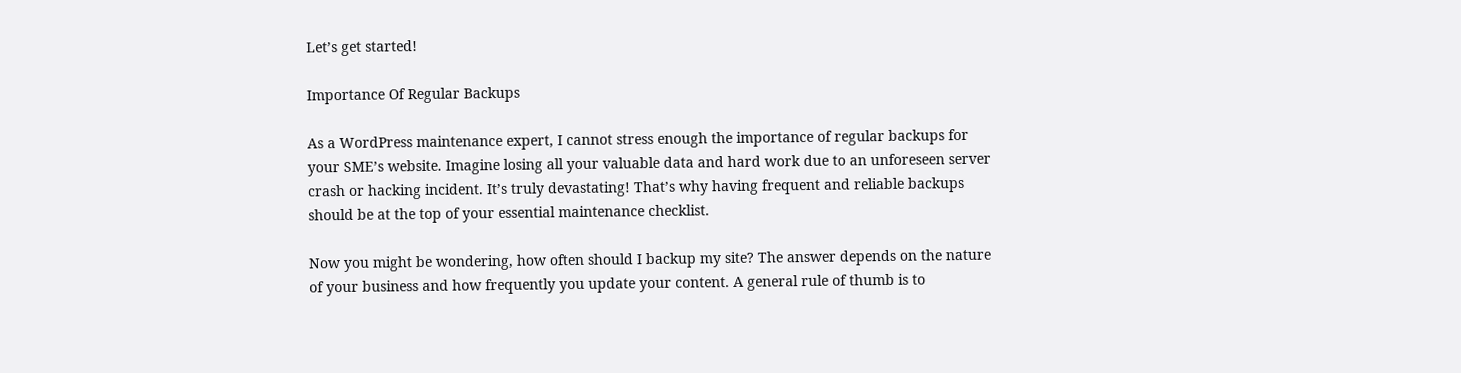Let’s get started!

Importance Of Regular Backups

As a WordPress maintenance expert, I cannot stress enough the importance of regular backups for your SME’s website. Imagine losing all your valuable data and hard work due to an unforeseen server crash or hacking incident. It’s truly devastating! That’s why having frequent and reliable backups should be at the top of your essential maintenance checklist.

Now you might be wondering, how often should I backup my site? The answer depends on the nature of your business and how frequently you update your content. A general rule of thumb is to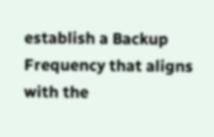establish a Backup Frequency that aligns with the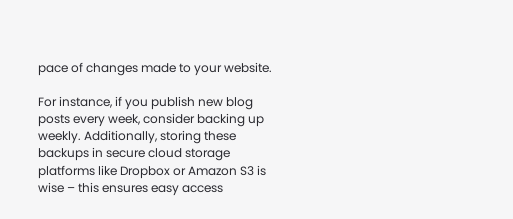pace of changes made to your website.

For instance, if you publish new blog posts every week, consider backing up weekly. Additionally, storing these backups in secure cloud storage platforms like Dropbox or Amazon S3 is wise – this ensures easy access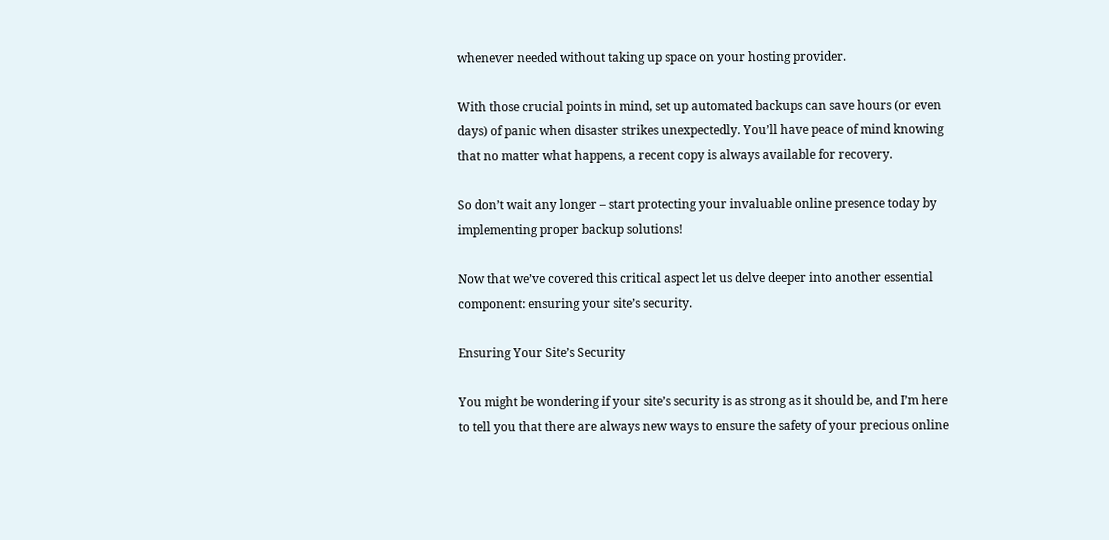whenever needed without taking up space on your hosting provider.

With those crucial points in mind, set up automated backups can save hours (or even days) of panic when disaster strikes unexpectedly. You’ll have peace of mind knowing that no matter what happens, a recent copy is always available for recovery.

So don’t wait any longer – start protecting your invaluable online presence today by implementing proper backup solutions!

Now that we’ve covered this critical aspect let us delve deeper into another essential component: ensuring your site’s security.

Ensuring Your Site’s Security

You might be wondering if your site’s security is as strong as it should be, and I’m here to tell you that there are always new ways to ensure the safety of your precious online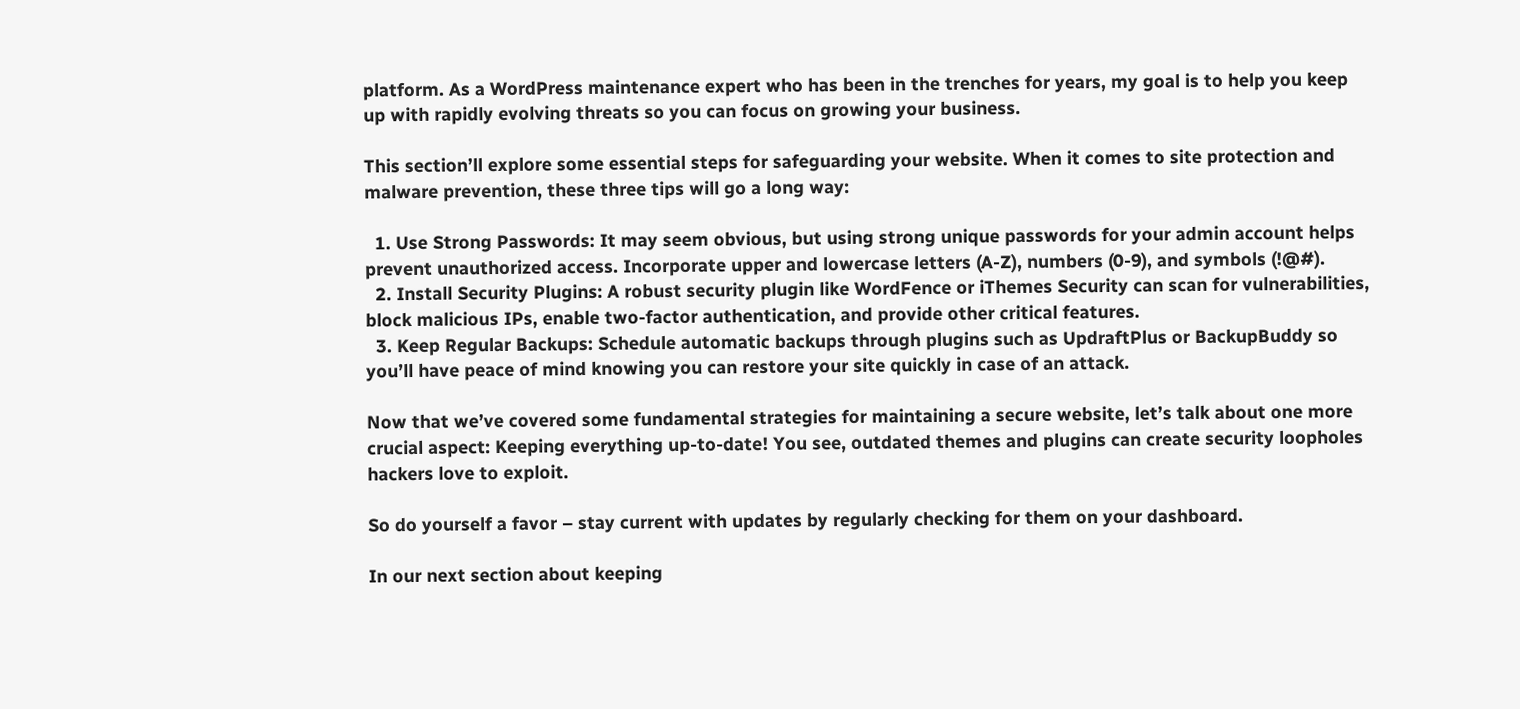platform. As a WordPress maintenance expert who has been in the trenches for years, my goal is to help you keep up with rapidly evolving threats so you can focus on growing your business.

This section’ll explore some essential steps for safeguarding your website. When it comes to site protection and malware prevention, these three tips will go a long way:

  1. Use Strong Passwords: It may seem obvious, but using strong unique passwords for your admin account helps prevent unauthorized access. Incorporate upper and lowercase letters (A-Z), numbers (0-9), and symbols (!@#).
  2. Install Security Plugins: A robust security plugin like WordFence or iThemes Security can scan for vulnerabilities, block malicious IPs, enable two-factor authentication, and provide other critical features.
  3. Keep Regular Backups: Schedule automatic backups through plugins such as UpdraftPlus or BackupBuddy so you’ll have peace of mind knowing you can restore your site quickly in case of an attack.

Now that we’ve covered some fundamental strategies for maintaining a secure website, let’s talk about one more crucial aspect: Keeping everything up-to-date! You see, outdated themes and plugins can create security loopholes hackers love to exploit.

So do yourself a favor – stay current with updates by regularly checking for them on your dashboard.

In our next section about keeping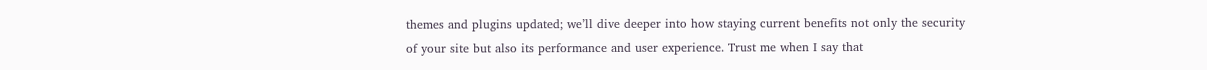themes and plugins updated; we’ll dive deeper into how staying current benefits not only the security of your site but also its performance and user experience. Trust me when I say that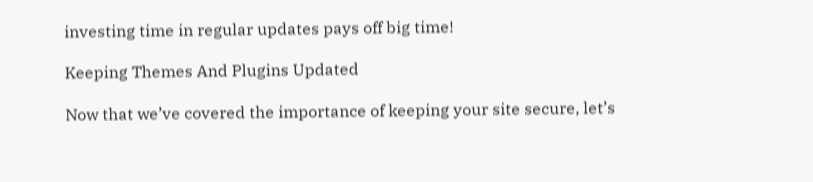investing time in regular updates pays off big time!

Keeping Themes And Plugins Updated

Now that we’ve covered the importance of keeping your site secure, let’s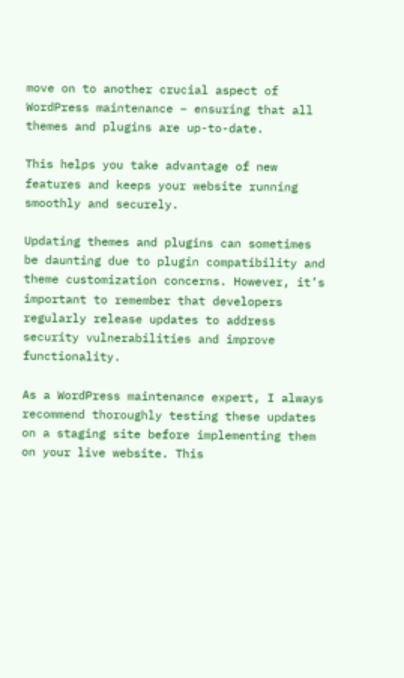move on to another crucial aspect of WordPress maintenance – ensuring that all themes and plugins are up-to-date.

This helps you take advantage of new features and keeps your website running smoothly and securely.

Updating themes and plugins can sometimes be daunting due to plugin compatibility and theme customization concerns. However, it’s important to remember that developers regularly release updates to address security vulnerabilities and improve functionality.

As a WordPress maintenance expert, I always recommend thoroughly testing these updates on a staging site before implementing them on your live website. This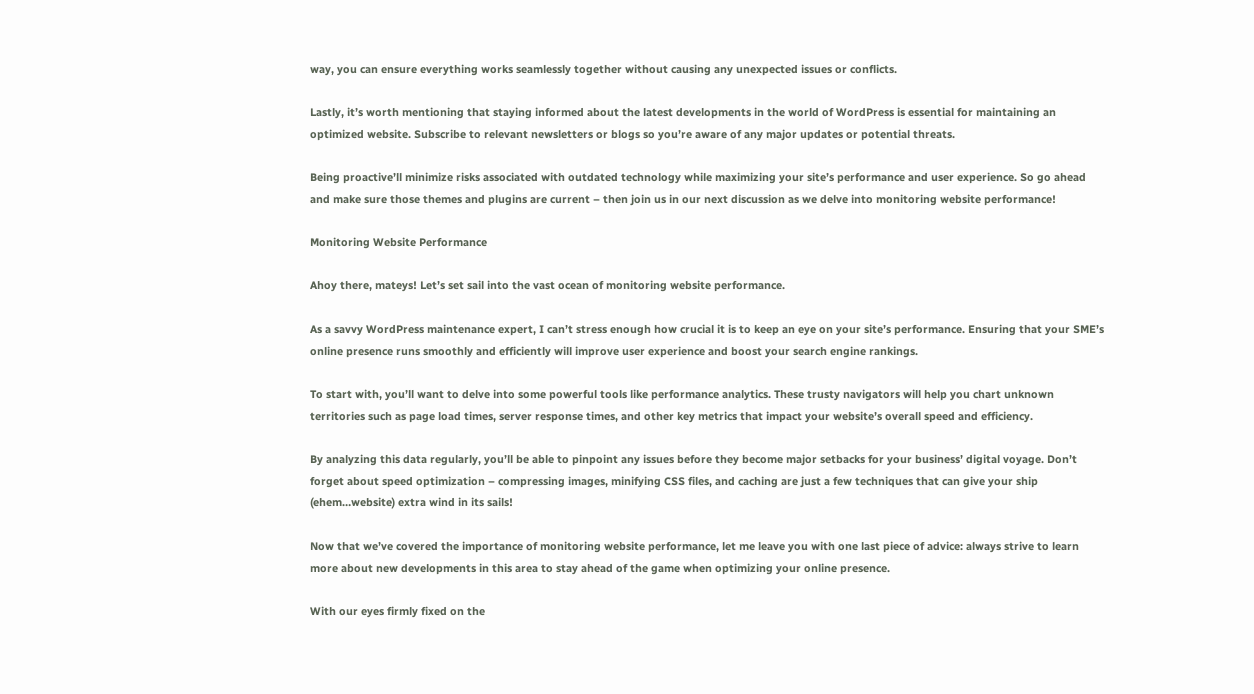way, you can ensure everything works seamlessly together without causing any unexpected issues or conflicts.

Lastly, it’s worth mentioning that staying informed about the latest developments in the world of WordPress is essential for maintaining an optimized website. Subscribe to relevant newsletters or blogs so you’re aware of any major updates or potential threats.

Being proactive’ll minimize risks associated with outdated technology while maximizing your site’s performance and user experience. So go ahead and make sure those themes and plugins are current – then join us in our next discussion as we delve into monitoring website performance!

Monitoring Website Performance

Ahoy there, mateys! Let’s set sail into the vast ocean of monitoring website performance.

As a savvy WordPress maintenance expert, I can’t stress enough how crucial it is to keep an eye on your site’s performance. Ensuring that your SME’s online presence runs smoothly and efficiently will improve user experience and boost your search engine rankings.

To start with, you’ll want to delve into some powerful tools like performance analytics. These trusty navigators will help you chart unknown territories such as page load times, server response times, and other key metrics that impact your website’s overall speed and efficiency.

By analyzing this data regularly, you’ll be able to pinpoint any issues before they become major setbacks for your business’ digital voyage. Don’t forget about speed optimization – compressing images, minifying CSS files, and caching are just a few techniques that can give your ship (ehem…website) extra wind in its sails!

Now that we’ve covered the importance of monitoring website performance, let me leave you with one last piece of advice: always strive to learn more about new developments in this area to stay ahead of the game when optimizing your online presence.

With our eyes firmly fixed on the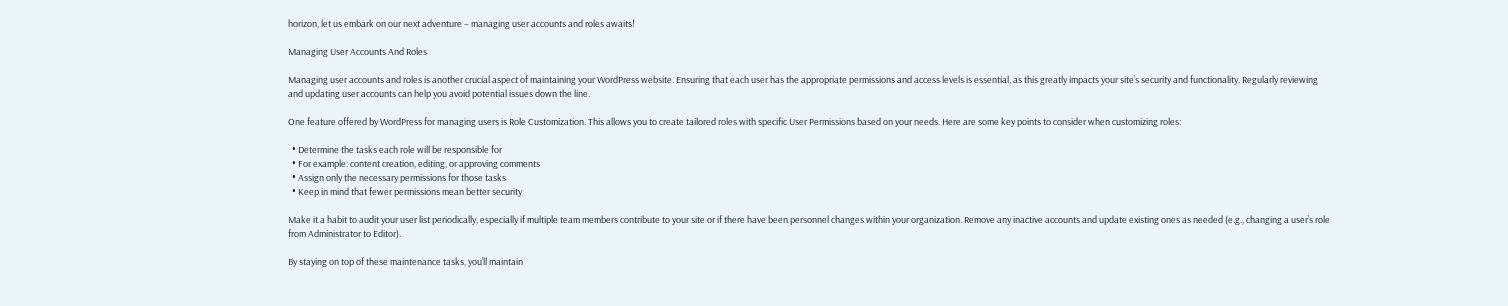horizon, let us embark on our next adventure – managing user accounts and roles awaits!

Managing User Accounts And Roles

Managing user accounts and roles is another crucial aspect of maintaining your WordPress website. Ensuring that each user has the appropriate permissions and access levels is essential, as this greatly impacts your site’s security and functionality. Regularly reviewing and updating user accounts can help you avoid potential issues down the line.

One feature offered by WordPress for managing users is Role Customization. This allows you to create tailored roles with specific User Permissions based on your needs. Here are some key points to consider when customizing roles:

  • Determine the tasks each role will be responsible for
  • For example: content creation, editing, or approving comments
  • Assign only the necessary permissions for those tasks
  • Keep in mind that fewer permissions mean better security

Make it a habit to audit your user list periodically, especially if multiple team members contribute to your site or if there have been personnel changes within your organization. Remove any inactive accounts and update existing ones as needed (e.g., changing a user’s role from Administrator to Editor).

By staying on top of these maintenance tasks, you’ll maintain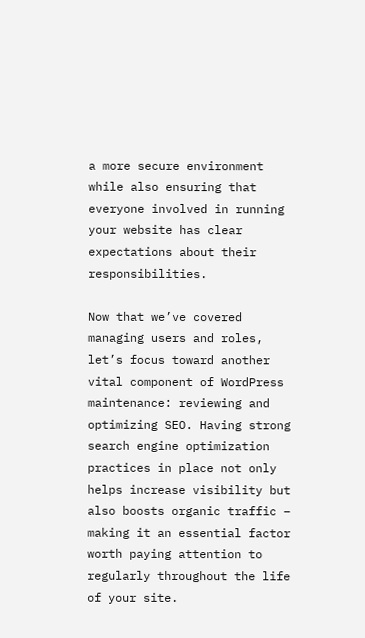a more secure environment while also ensuring that everyone involved in running your website has clear expectations about their responsibilities.

Now that we’ve covered managing users and roles, let’s focus toward another vital component of WordPress maintenance: reviewing and optimizing SEO. Having strong search engine optimization practices in place not only helps increase visibility but also boosts organic traffic – making it an essential factor worth paying attention to regularly throughout the life of your site.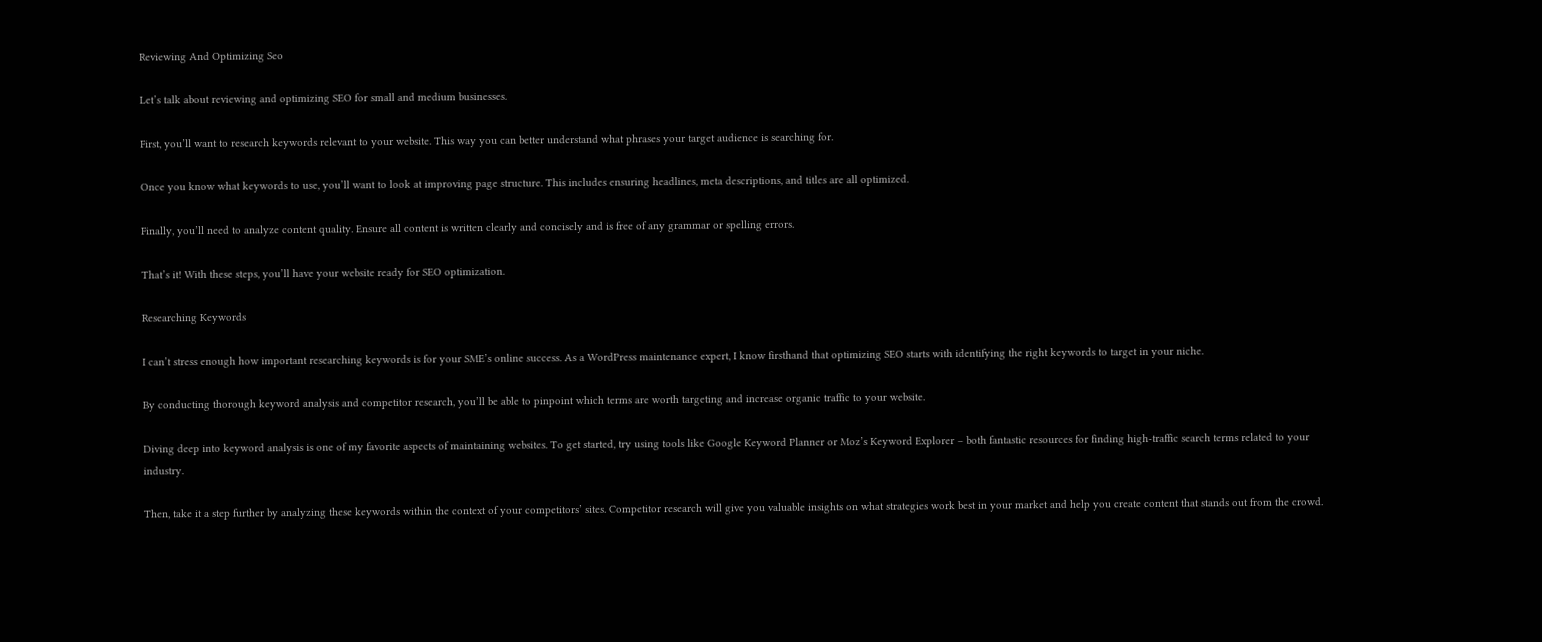Reviewing And Optimizing Seo

Let’s talk about reviewing and optimizing SEO for small and medium businesses.

First, you’ll want to research keywords relevant to your website. This way you can better understand what phrases your target audience is searching for.

Once you know what keywords to use, you’ll want to look at improving page structure. This includes ensuring headlines, meta descriptions, and titles are all optimized.

Finally, you’ll need to analyze content quality. Ensure all content is written clearly and concisely and is free of any grammar or spelling errors.

That’s it! With these steps, you’ll have your website ready for SEO optimization.

Researching Keywords

I can’t stress enough how important researching keywords is for your SME’s online success. As a WordPress maintenance expert, I know firsthand that optimizing SEO starts with identifying the right keywords to target in your niche.

By conducting thorough keyword analysis and competitor research, you’ll be able to pinpoint which terms are worth targeting and increase organic traffic to your website.

Diving deep into keyword analysis is one of my favorite aspects of maintaining websites. To get started, try using tools like Google Keyword Planner or Moz’s Keyword Explorer – both fantastic resources for finding high-traffic search terms related to your industry.

Then, take it a step further by analyzing these keywords within the context of your competitors’ sites. Competitor research will give you valuable insights on what strategies work best in your market and help you create content that stands out from the crowd.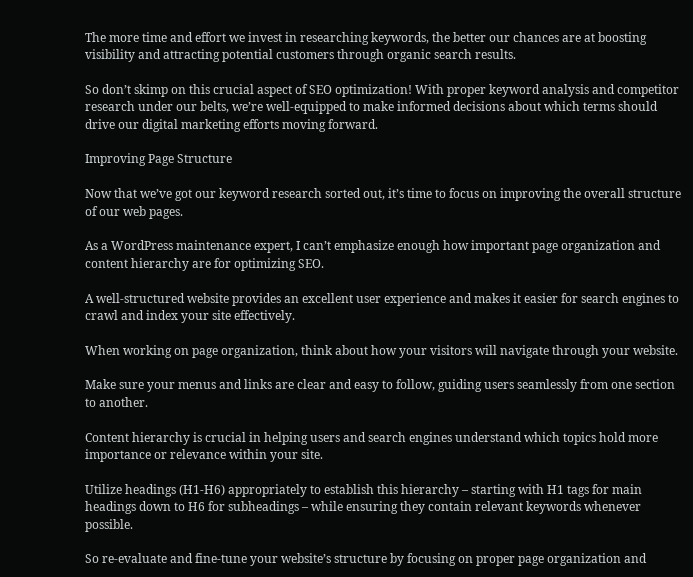The more time and effort we invest in researching keywords, the better our chances are at boosting visibility and attracting potential customers through organic search results.

So don’t skimp on this crucial aspect of SEO optimization! With proper keyword analysis and competitor research under our belts, we’re well-equipped to make informed decisions about which terms should drive our digital marketing efforts moving forward.

Improving Page Structure

Now that we’ve got our keyword research sorted out, it’s time to focus on improving the overall structure of our web pages.

As a WordPress maintenance expert, I can’t emphasize enough how important page organization and content hierarchy are for optimizing SEO.

A well-structured website provides an excellent user experience and makes it easier for search engines to crawl and index your site effectively.

When working on page organization, think about how your visitors will navigate through your website.

Make sure your menus and links are clear and easy to follow, guiding users seamlessly from one section to another.

Content hierarchy is crucial in helping users and search engines understand which topics hold more importance or relevance within your site.

Utilize headings (H1-H6) appropriately to establish this hierarchy – starting with H1 tags for main headings down to H6 for subheadings – while ensuring they contain relevant keywords whenever possible.

So re-evaluate and fine-tune your website’s structure by focusing on proper page organization and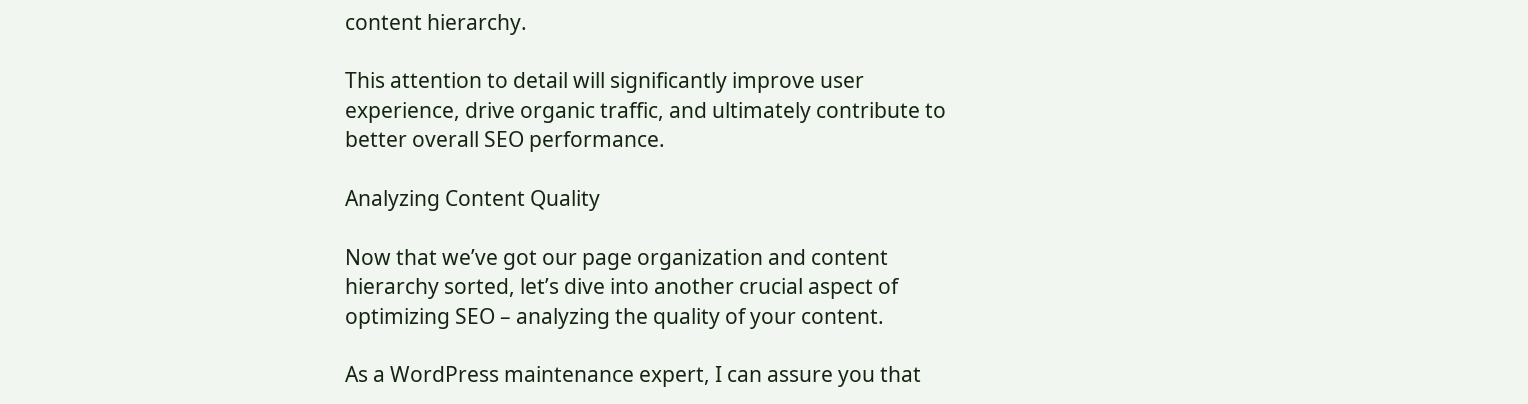content hierarchy.

This attention to detail will significantly improve user experience, drive organic traffic, and ultimately contribute to better overall SEO performance.

Analyzing Content Quality

Now that we’ve got our page organization and content hierarchy sorted, let’s dive into another crucial aspect of optimizing SEO – analyzing the quality of your content.

As a WordPress maintenance expert, I can assure you that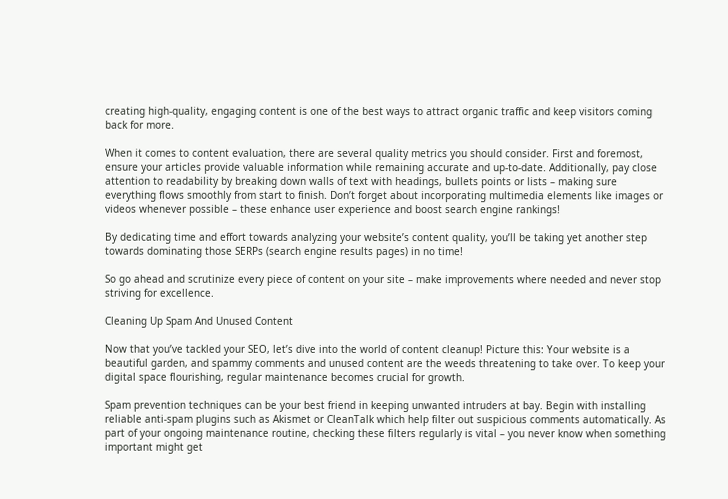creating high-quality, engaging content is one of the best ways to attract organic traffic and keep visitors coming back for more.

When it comes to content evaluation, there are several quality metrics you should consider. First and foremost, ensure your articles provide valuable information while remaining accurate and up-to-date. Additionally, pay close attention to readability by breaking down walls of text with headings, bullets points or lists – making sure everything flows smoothly from start to finish. Don’t forget about incorporating multimedia elements like images or videos whenever possible – these enhance user experience and boost search engine rankings!

By dedicating time and effort towards analyzing your website’s content quality, you’ll be taking yet another step towards dominating those SERPs (search engine results pages) in no time!

So go ahead and scrutinize every piece of content on your site – make improvements where needed and never stop striving for excellence.

Cleaning Up Spam And Unused Content

Now that you’ve tackled your SEO, let’s dive into the world of content cleanup! Picture this: Your website is a beautiful garden, and spammy comments and unused content are the weeds threatening to take over. To keep your digital space flourishing, regular maintenance becomes crucial for growth.

Spam prevention techniques can be your best friend in keeping unwanted intruders at bay. Begin with installing reliable anti-spam plugins such as Akismet or CleanTalk which help filter out suspicious comments automatically. As part of your ongoing maintenance routine, checking these filters regularly is vital – you never know when something important might get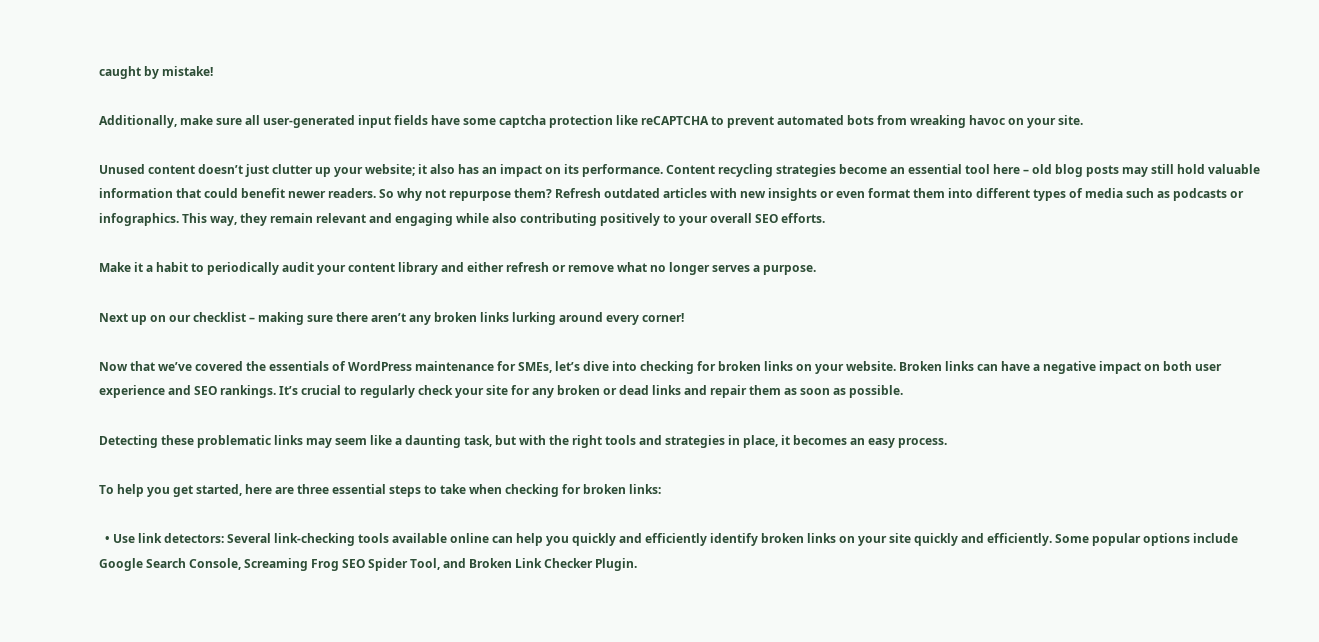caught by mistake!

Additionally, make sure all user-generated input fields have some captcha protection like reCAPTCHA to prevent automated bots from wreaking havoc on your site.

Unused content doesn’t just clutter up your website; it also has an impact on its performance. Content recycling strategies become an essential tool here – old blog posts may still hold valuable information that could benefit newer readers. So why not repurpose them? Refresh outdated articles with new insights or even format them into different types of media such as podcasts or infographics. This way, they remain relevant and engaging while also contributing positively to your overall SEO efforts.

Make it a habit to periodically audit your content library and either refresh or remove what no longer serves a purpose.

Next up on our checklist – making sure there aren’t any broken links lurking around every corner!

Now that we’ve covered the essentials of WordPress maintenance for SMEs, let’s dive into checking for broken links on your website. Broken links can have a negative impact on both user experience and SEO rankings. It’s crucial to regularly check your site for any broken or dead links and repair them as soon as possible.

Detecting these problematic links may seem like a daunting task, but with the right tools and strategies in place, it becomes an easy process.

To help you get started, here are three essential steps to take when checking for broken links:

  • Use link detectors: Several link-checking tools available online can help you quickly and efficiently identify broken links on your site quickly and efficiently. Some popular options include Google Search Console, Screaming Frog SEO Spider Tool, and Broken Link Checker Plugin.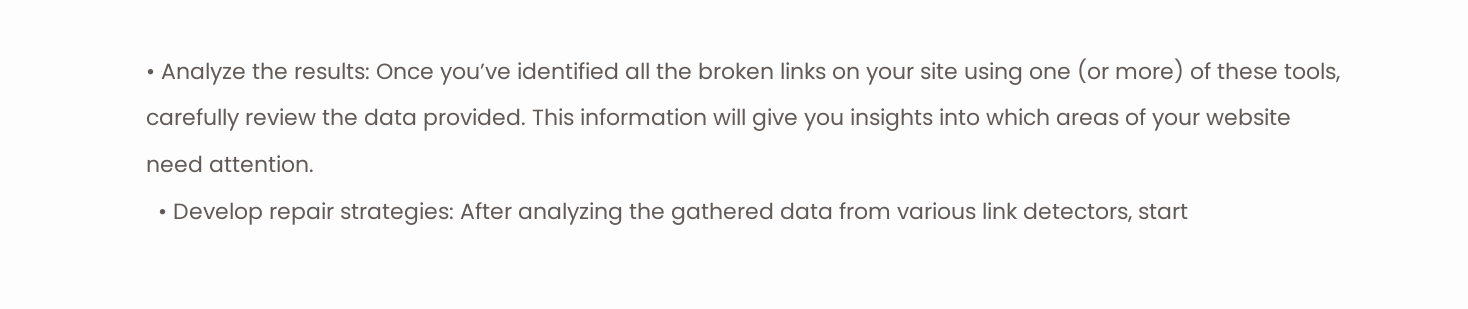• Analyze the results: Once you’ve identified all the broken links on your site using one (or more) of these tools, carefully review the data provided. This information will give you insights into which areas of your website need attention.
  • Develop repair strategies: After analyzing the gathered data from various link detectors, start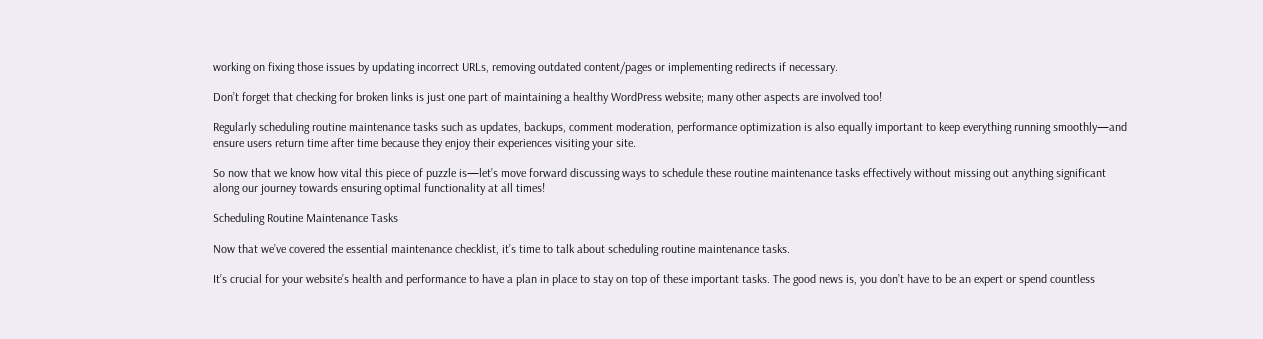working on fixing those issues by updating incorrect URLs, removing outdated content/pages or implementing redirects if necessary.

Don’t forget that checking for broken links is just one part of maintaining a healthy WordPress website; many other aspects are involved too!

Regularly scheduling routine maintenance tasks such as updates, backups, comment moderation, performance optimization is also equally important to keep everything running smoothly—and ensure users return time after time because they enjoy their experiences visiting your site.

So now that we know how vital this piece of puzzle is—let’s move forward discussing ways to schedule these routine maintenance tasks effectively without missing out anything significant along our journey towards ensuring optimal functionality at all times!

Scheduling Routine Maintenance Tasks

Now that we’ve covered the essential maintenance checklist, it’s time to talk about scheduling routine maintenance tasks.

It’s crucial for your website’s health and performance to have a plan in place to stay on top of these important tasks. The good news is, you don’t have to be an expert or spend countless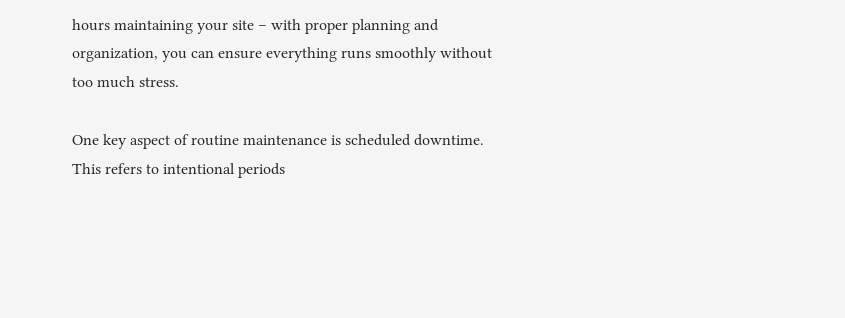hours maintaining your site – with proper planning and organization, you can ensure everything runs smoothly without too much stress.

One key aspect of routine maintenance is scheduled downtime. This refers to intentional periods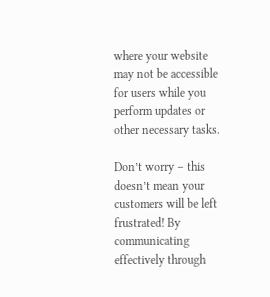where your website may not be accessible for users while you perform updates or other necessary tasks.

Don’t worry – this doesn’t mean your customers will be left frustrated! By communicating effectively through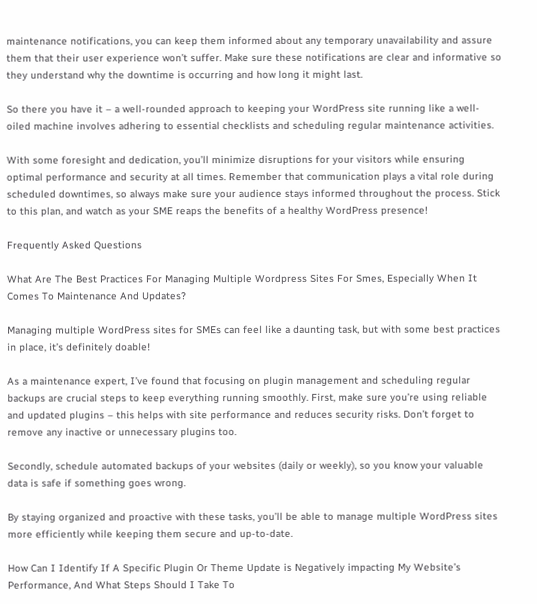maintenance notifications, you can keep them informed about any temporary unavailability and assure them that their user experience won’t suffer. Make sure these notifications are clear and informative so they understand why the downtime is occurring and how long it might last.

So there you have it – a well-rounded approach to keeping your WordPress site running like a well-oiled machine involves adhering to essential checklists and scheduling regular maintenance activities.

With some foresight and dedication, you’ll minimize disruptions for your visitors while ensuring optimal performance and security at all times. Remember that communication plays a vital role during scheduled downtimes, so always make sure your audience stays informed throughout the process. Stick to this plan, and watch as your SME reaps the benefits of a healthy WordPress presence!

Frequently Asked Questions

What Are The Best Practices For Managing Multiple Wordpress Sites For Smes, Especially When It Comes To Maintenance And Updates?

Managing multiple WordPress sites for SMEs can feel like a daunting task, but with some best practices in place, it’s definitely doable!

As a maintenance expert, I’ve found that focusing on plugin management and scheduling regular backups are crucial steps to keep everything running smoothly. First, make sure you’re using reliable and updated plugins – this helps with site performance and reduces security risks. Don’t forget to remove any inactive or unnecessary plugins too.

Secondly, schedule automated backups of your websites (daily or weekly), so you know your valuable data is safe if something goes wrong.

By staying organized and proactive with these tasks, you’ll be able to manage multiple WordPress sites more efficiently while keeping them secure and up-to-date.

How Can I Identify If A Specific Plugin Or Theme Update is Negatively impacting My Website’s Performance, And What Steps Should I Take To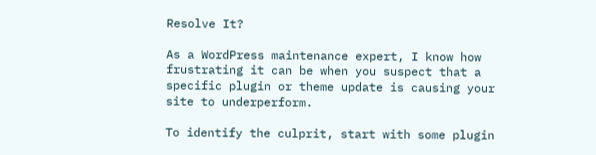Resolve It?

As a WordPress maintenance expert, I know how frustrating it can be when you suspect that a specific plugin or theme update is causing your site to underperform.

To identify the culprit, start with some plugin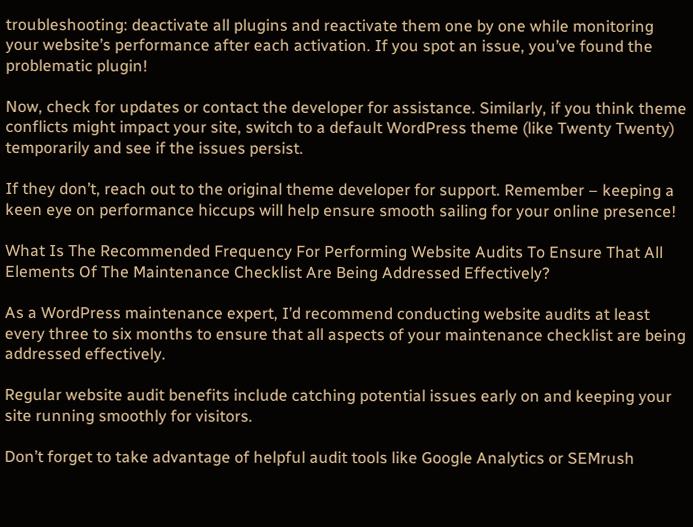troubleshooting: deactivate all plugins and reactivate them one by one while monitoring your website’s performance after each activation. If you spot an issue, you’ve found the problematic plugin!

Now, check for updates or contact the developer for assistance. Similarly, if you think theme conflicts might impact your site, switch to a default WordPress theme (like Twenty Twenty) temporarily and see if the issues persist.

If they don’t, reach out to the original theme developer for support. Remember – keeping a keen eye on performance hiccups will help ensure smooth sailing for your online presence!

What Is The Recommended Frequency For Performing Website Audits To Ensure That All Elements Of The Maintenance Checklist Are Being Addressed Effectively?

As a WordPress maintenance expert, I’d recommend conducting website audits at least every three to six months to ensure that all aspects of your maintenance checklist are being addressed effectively.

Regular website audit benefits include catching potential issues early on and keeping your site running smoothly for visitors.

Don’t forget to take advantage of helpful audit tools like Google Analytics or SEMrush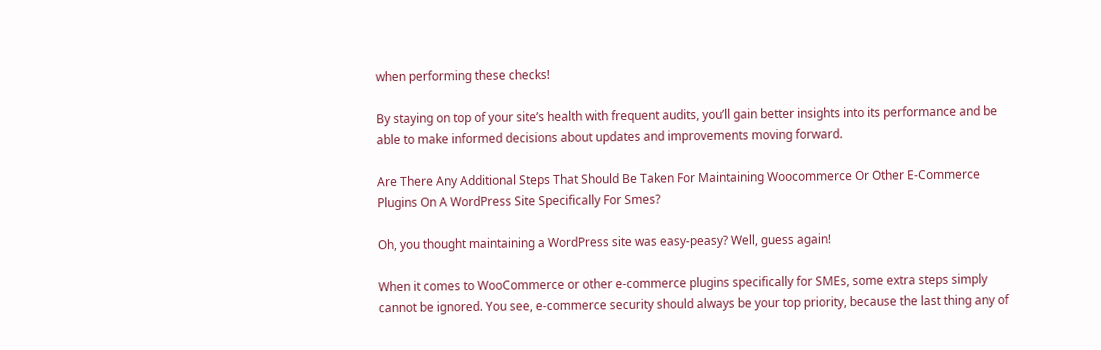when performing these checks!

By staying on top of your site’s health with frequent audits, you’ll gain better insights into its performance and be able to make informed decisions about updates and improvements moving forward.

Are There Any Additional Steps That Should Be Taken For Maintaining Woocommerce Or Other E-Commerce Plugins On A WordPress Site Specifically For Smes?

Oh, you thought maintaining a WordPress site was easy-peasy? Well, guess again!

When it comes to WooCommerce or other e-commerce plugins specifically for SMEs, some extra steps simply cannot be ignored. You see, e-commerce security should always be your top priority, because the last thing any of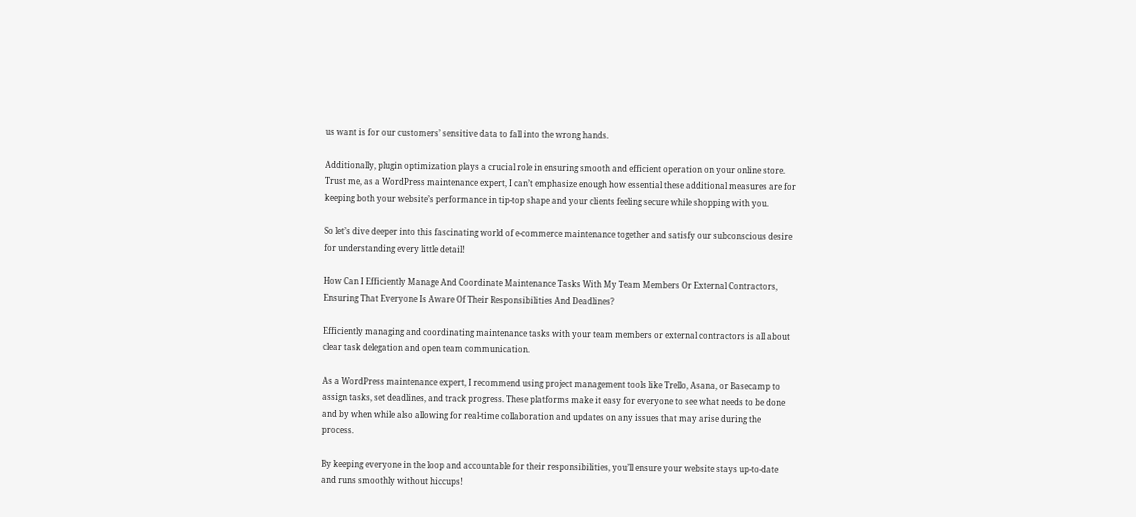us want is for our customers’ sensitive data to fall into the wrong hands.

Additionally, plugin optimization plays a crucial role in ensuring smooth and efficient operation on your online store. Trust me, as a WordPress maintenance expert, I can’t emphasize enough how essential these additional measures are for keeping both your website’s performance in tip-top shape and your clients feeling secure while shopping with you.

So let’s dive deeper into this fascinating world of e-commerce maintenance together and satisfy our subconscious desire for understanding every little detail!

How Can I Efficiently Manage And Coordinate Maintenance Tasks With My Team Members Or External Contractors, Ensuring That Everyone Is Aware Of Their Responsibilities And Deadlines?

Efficiently managing and coordinating maintenance tasks with your team members or external contractors is all about clear task delegation and open team communication.

As a WordPress maintenance expert, I recommend using project management tools like Trello, Asana, or Basecamp to assign tasks, set deadlines, and track progress. These platforms make it easy for everyone to see what needs to be done and by when while also allowing for real-time collaboration and updates on any issues that may arise during the process.

By keeping everyone in the loop and accountable for their responsibilities, you’ll ensure your website stays up-to-date and runs smoothly without hiccups!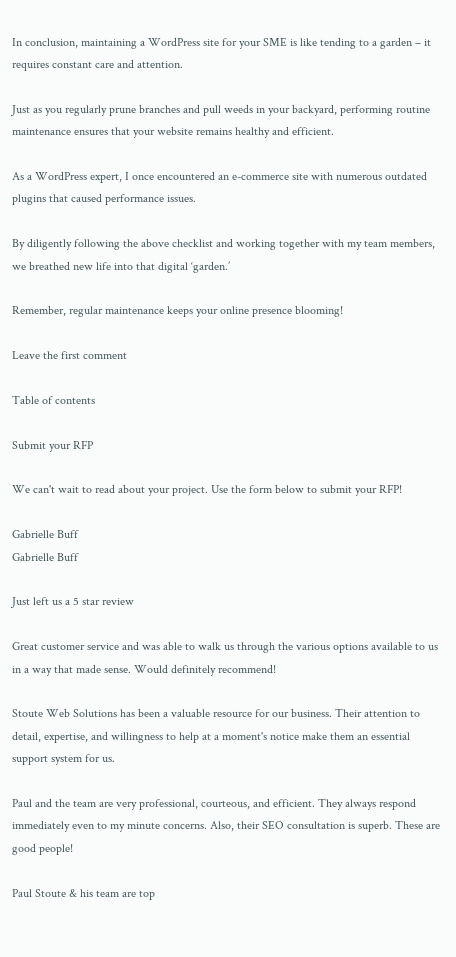In conclusion, maintaining a WordPress site for your SME is like tending to a garden – it requires constant care and attention.

Just as you regularly prune branches and pull weeds in your backyard, performing routine maintenance ensures that your website remains healthy and efficient.

As a WordPress expert, I once encountered an e-commerce site with numerous outdated plugins that caused performance issues.

By diligently following the above checklist and working together with my team members, we breathed new life into that digital ‘garden.’

Remember, regular maintenance keeps your online presence blooming!

Leave the first comment

Table of contents

Submit your RFP

We can't wait to read about your project. Use the form below to submit your RFP!

Gabrielle Buff
Gabrielle Buff

Just left us a 5 star review

Great customer service and was able to walk us through the various options available to us in a way that made sense. Would definitely recommend!

Stoute Web Solutions has been a valuable resource for our business. Their attention to detail, expertise, and willingness to help at a moment's notice make them an essential support system for us.

Paul and the team are very professional, courteous, and efficient. They always respond immediately even to my minute concerns. Also, their SEO consultation is superb. These are good people!

Paul Stoute & his team are top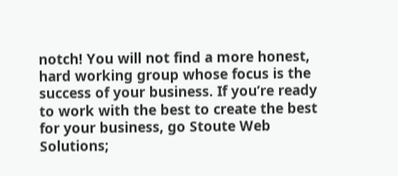notch! You will not find a more honest, hard working group whose focus is the success of your business. If you’re ready to work with the best to create the best for your business, go Stoute Web Solutions;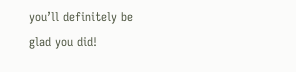you’ll definitely be glad you did!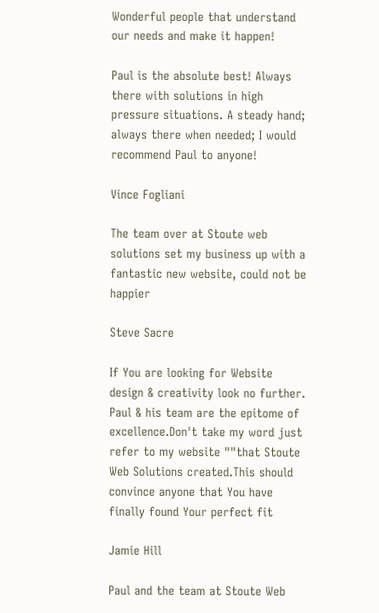Wonderful people that understand our needs and make it happen!

Paul is the absolute best! Always there with solutions in high pressure situations. A steady hand; always there when needed; I would recommend Paul to anyone!

Vince Fogliani

The team over at Stoute web solutions set my business up with a fantastic new website, could not be happier

Steve Sacre

If You are looking for Website design & creativity look no further. Paul & his team are the epitome of excellence.Don't take my word just refer to my website ""that Stoute Web Solutions created.This should convince anyone that You have finally found Your perfect fit

Jamie Hill

Paul and the team at Stoute Web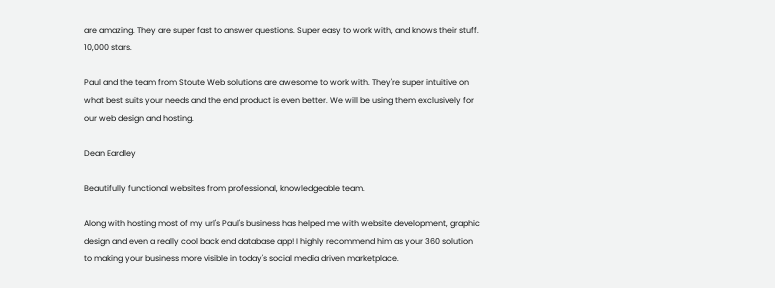are amazing. They are super fast to answer questions. Super easy to work with, and knows their stuff. 10,000 stars.

Paul and the team from Stoute Web solutions are awesome to work with. They're super intuitive on what best suits your needs and the end product is even better. We will be using them exclusively for our web design and hosting.

Dean Eardley

Beautifully functional websites from professional, knowledgeable team.

Along with hosting most of my url's Paul's business has helped me with website development, graphic design and even a really cool back end database app! I highly recommend him as your 360 solution to making your business more visible in today's social media driven marketplace.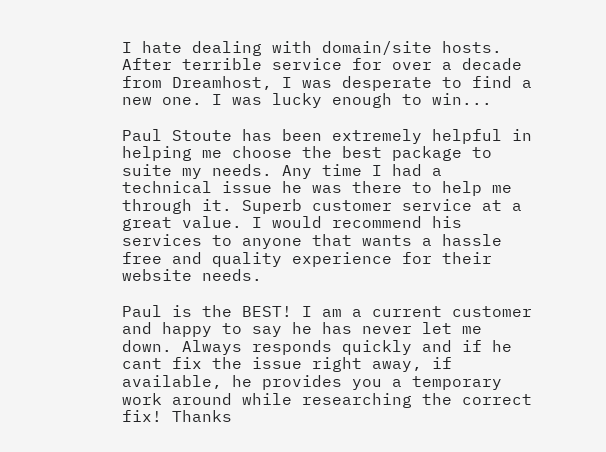I hate dealing with domain/site hosts. After terrible service for over a decade from Dreamhost, I was desperate to find a new one. I was lucky enough to win...

Paul Stoute has been extremely helpful in helping me choose the best package to suite my needs. Any time I had a technical issue he was there to help me through it. Superb customer service at a great value. I would recommend his services to anyone that wants a hassle free and quality experience for their website needs.

Paul is the BEST! I am a current customer and happy to say he has never let me down. Always responds quickly and if he cant fix the issue right away, if available, he provides you a temporary work around while researching the correct fix! Thanks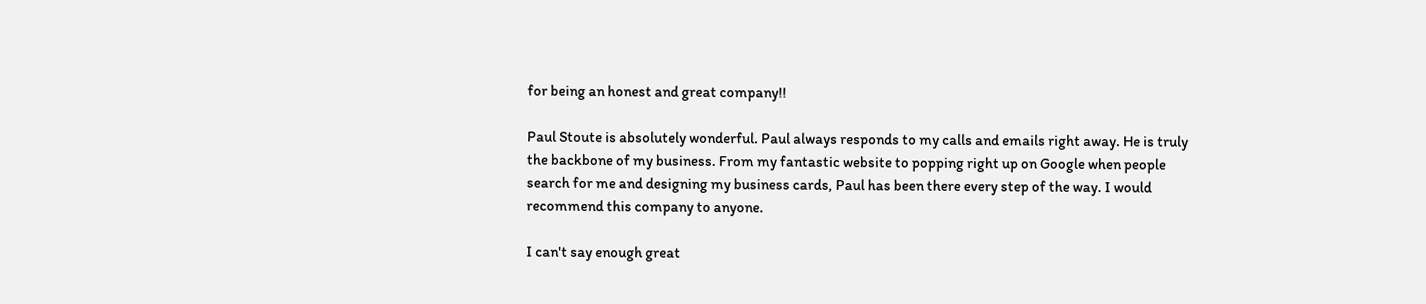for being an honest and great company!!

Paul Stoute is absolutely wonderful. Paul always responds to my calls and emails right away. He is truly the backbone of my business. From my fantastic website to popping right up on Google when people search for me and designing my business cards, Paul has been there every step of the way. I would recommend this company to anyone.

I can't say enough great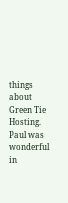things about Green Tie Hosting. Paul was wonderful in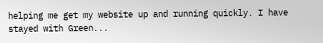helping me get my website up and running quickly. I have stayed with Green...